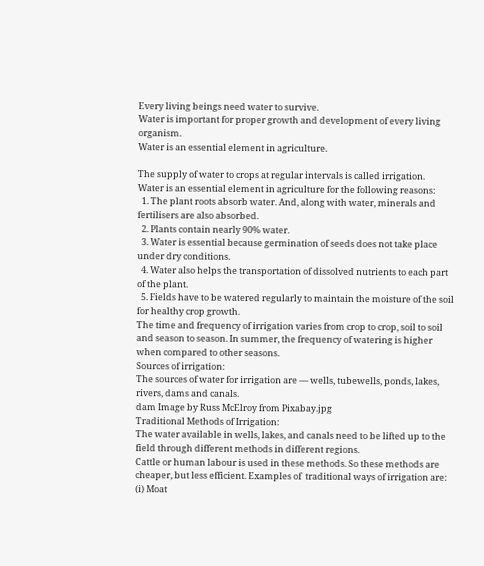Every living beings need water to survive.
Water is important for proper growth and development of every living organism.
Water is an essential element in agriculture.

The supply of water to crops at regular intervals is called irrigation.
Water is an essential element in agriculture for the following reasons:
  1. The plant roots absorb water. And, along with water, minerals and fertilisers are also absorbed.
  2. Plants contain nearly 90% water.
  3. Water is essential because germination of seeds does not take place under dry conditions.
  4. Water also helps the transportation of dissolved nutrients to each part of the plant.
  5. Fields have to be watered regularly to maintain the moisture of the soil for healthy crop growth.
The time and frequency of irrigation varies from crop to crop, soil to soil and season to season. In summer, the frequency of watering is higher when compared to other seasons.
Sources of irrigation:
The sources of water for irrigation are — wells, tubewells, ponds, lakes, rivers, dams and canals.
dam Image by Russ McElroy from Pixabay.jpg
Traditional Methods of Irrigation:
The water available in wells, lakes, and canals need to be lifted up to the field through different methods in different regions.
Cattle or human labour is used in these methods. So these methods are cheaper, but less efficient. Examples of  traditional ways of irrigation are:
(i) Moat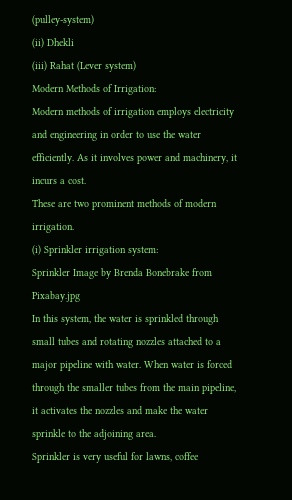(pulley-system)
(ii) Dhekli
(iii) Rahat (Lever system)
Modern Methods of Irrigation:
Modern methods of irrigation employs electricity and engineering in order to use the water efficiently. As it involves power and machinery, it incurs a cost.
These are two prominent methods of modern irrigation.
(i) Sprinkler irrigation system:
Sprinkler Image by Brenda Bonebrake from Pixabay.jpg
In this system, the water is sprinkled through small tubes and rotating nozzles attached to a major pipeline with water. When water is forced through the smaller tubes from the main pipeline, it activates the nozzles and make the water sprinkle to the adjoining area.
Sprinkler is very useful for lawns, coffee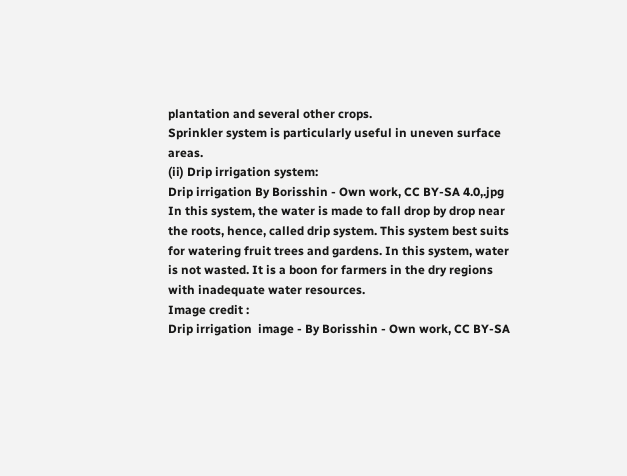plantation and several other crops.
Sprinkler system is particularly useful in uneven surface areas.
(ii) Drip irrigation system:
Drip irrigation By Borisshin - Own work, CC BY-SA 4.0,.jpg
In this system, the water is made to fall drop by drop near the roots, hence, called drip system. This system best suits for watering fruit trees and gardens. In this system, water is not wasted. It is a boon for farmers in the dry regions with inadequate water resources.
Image credit :
Drip irrigation  image - By Borisshin - Own work, CC BY-SA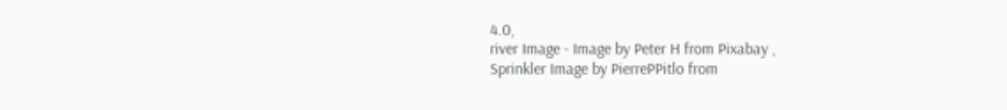4.0,
river Image - Image by Peter H from Pixabay ,
Sprinkler Image by PierrePPitlo from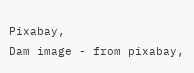Pixabay,
Dam image - from pixabay,